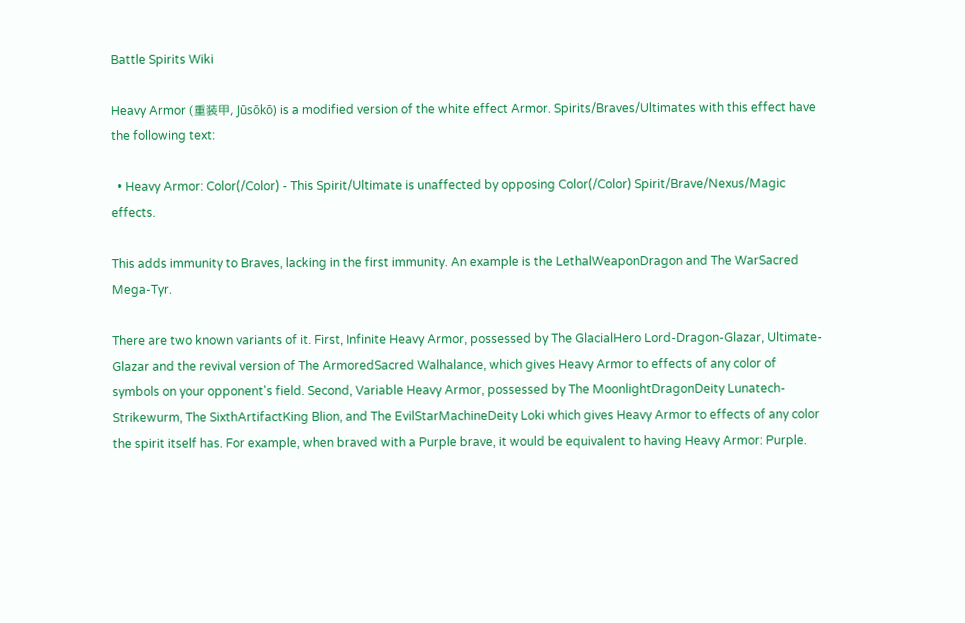Battle Spirits Wiki

Heavy Armor (重装甲, Jūsōkō) is a modified version of the white effect Armor. Spirits/Braves/Ultimates with this effect have the following text:

  • Heavy Armor: Color(/Color) - This Spirit/Ultimate is unaffected by opposing Color(/Color) Spirit/Brave/Nexus/Magic effects.

This adds immunity to Braves, lacking in the first immunity. An example is the LethalWeaponDragon and The WarSacred Mega-Tyr.

There are two known variants of it. First, Infinite Heavy Armor, possessed by The GlacialHero Lord-Dragon-Glazar, Ultimate-Glazar and the revival version of The ArmoredSacred Walhalance, which gives Heavy Armor to effects of any color of symbols on your opponent's field. Second, Variable Heavy Armor, possessed by The MoonlightDragonDeity Lunatech-Strikewurm, The SixthArtifactKing Blion, and The EvilStarMachineDeity Loki which gives Heavy Armor to effects of any color the spirit itself has. For example, when braved with a Purple brave, it would be equivalent to having Heavy Armor: Purple.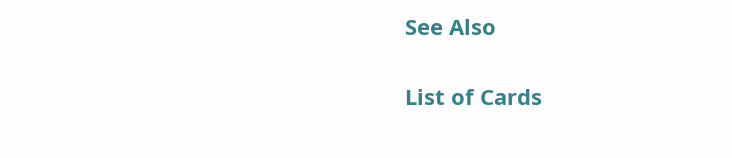See Also

List of Cards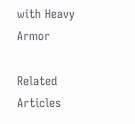with Heavy Armor

Related Articles